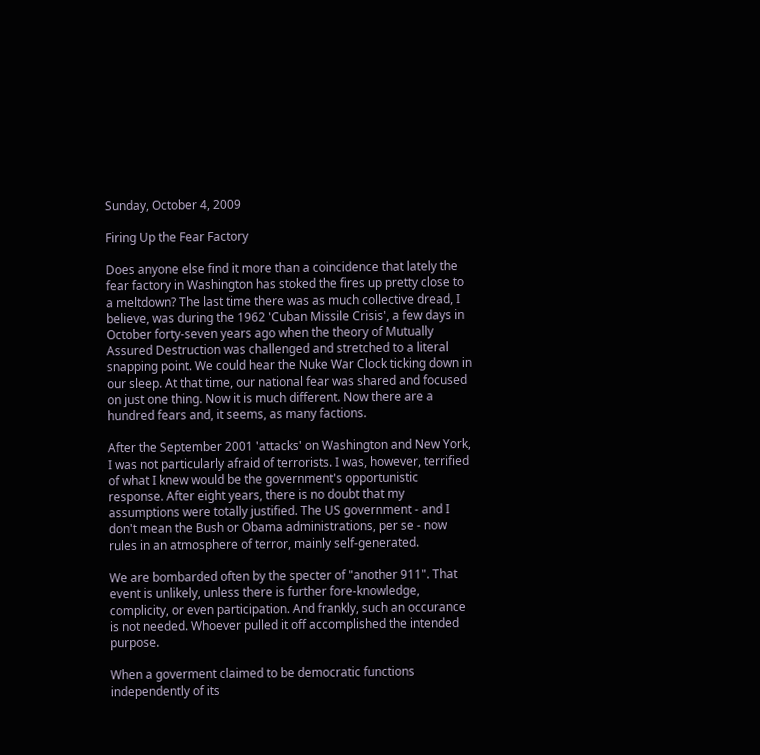Sunday, October 4, 2009

Firing Up the Fear Factory

Does anyone else find it more than a coincidence that lately the fear factory in Washington has stoked the fires up pretty close to a meltdown? The last time there was as much collective dread, I believe, was during the 1962 'Cuban Missile Crisis', a few days in October forty-seven years ago when the theory of Mutually Assured Destruction was challenged and stretched to a literal snapping point. We could hear the Nuke War Clock ticking down in our sleep. At that time, our national fear was shared and focused on just one thing. Now it is much different. Now there are a hundred fears and, it seems, as many factions.

After the September 2001 'attacks' on Washington and New York, I was not particularly afraid of terrorists. I was, however, terrified of what I knew would be the government's opportunistic response. After eight years, there is no doubt that my assumptions were totally justified. The US government - and I don't mean the Bush or Obama administrations, per se - now rules in an atmosphere of terror, mainly self-generated.

We are bombarded often by the specter of "another 911". That event is unlikely, unless there is further fore-knowledge, complicity, or even participation. And frankly, such an occurance is not needed. Whoever pulled it off accomplished the intended purpose.

When a goverment claimed to be democratic functions independently of its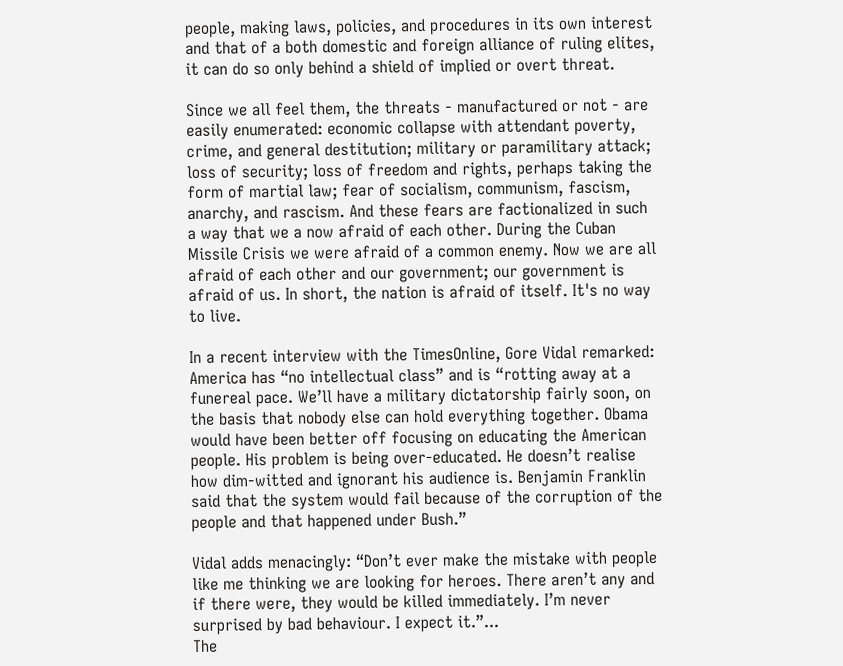people, making laws, policies, and procedures in its own interest and that of a both domestic and foreign alliance of ruling elites, it can do so only behind a shield of implied or overt threat.

Since we all feel them, the threats - manufactured or not - are easily enumerated: economic collapse with attendant poverty, crime, and general destitution; military or paramilitary attack; loss of security; loss of freedom and rights, perhaps taking the form of martial law; fear of socialism, communism, fascism, anarchy, and rascism. And these fears are factionalized in such a way that we a now afraid of each other. During the Cuban Missile Crisis we were afraid of a common enemy. Now we are all afraid of each other and our government; our government is afraid of us. In short, the nation is afraid of itself. It's no way to live.

In a recent interview with the TimesOnline, Gore Vidal remarked:
America has “no intellectual class” and is “rotting away at a funereal pace. We’ll have a military dictatorship fairly soon, on the basis that nobody else can hold everything together. Obama would have been better off focusing on educating the American people. His problem is being over-educated. He doesn’t realise how dim-witted and ignorant his audience is. Benjamin Franklin said that the system would fail because of the corruption of the people and that happened under Bush.”

Vidal adds menacingly: “Don’t ever make the mistake with people like me thinking we are looking for heroes. There aren’t any and if there were, they would be killed immediately. I’m never surprised by bad behaviour. I expect it.”...
The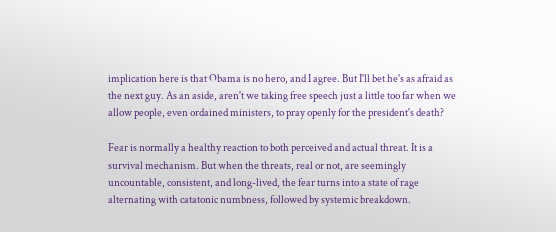implication here is that Obama is no hero, and I agree. But I'll bet he's as afraid as the next guy. As an aside, aren't we taking free speech just a little too far when we allow people, even ordained ministers, to pray openly for the president's death?

Fear is normally a healthy reaction to both perceived and actual threat. It is a survival mechanism. But when the threats, real or not, are seemingly uncountable, consistent, and long-lived, the fear turns into a state of rage alternating with catatonic numbness, followed by systemic breakdown.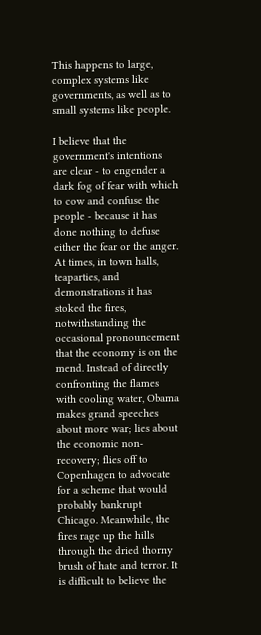This happens to large, complex systems like governments, as well as to small systems like people.

I believe that the government's intentions are clear - to engender a dark fog of fear with which to cow and confuse the people - because it has done nothing to defuse either the fear or the anger. At times, in town halls, teaparties, and demonstrations it has stoked the fires, notwithstanding the occasional pronouncement that the economy is on the mend. Instead of directly confronting the flames with cooling water, Obama makes grand speeches about more war; lies about the economic non-recovery; flies off to Copenhagen to advocate for a scheme that would probably bankrupt Chicago. Meanwhile, the fires rage up the hills through the dried thorny brush of hate and terror. It is difficult to believe the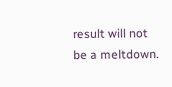result will not be a meltdown.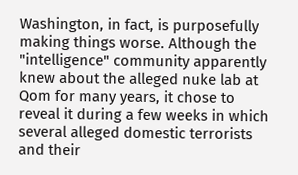Washington, in fact, is purposefully making things worse. Although the "intelligence" community apparently knew about the alleged nuke lab at Qom for many years, it chose to reveal it during a few weeks in which several alleged domestic terrorists and their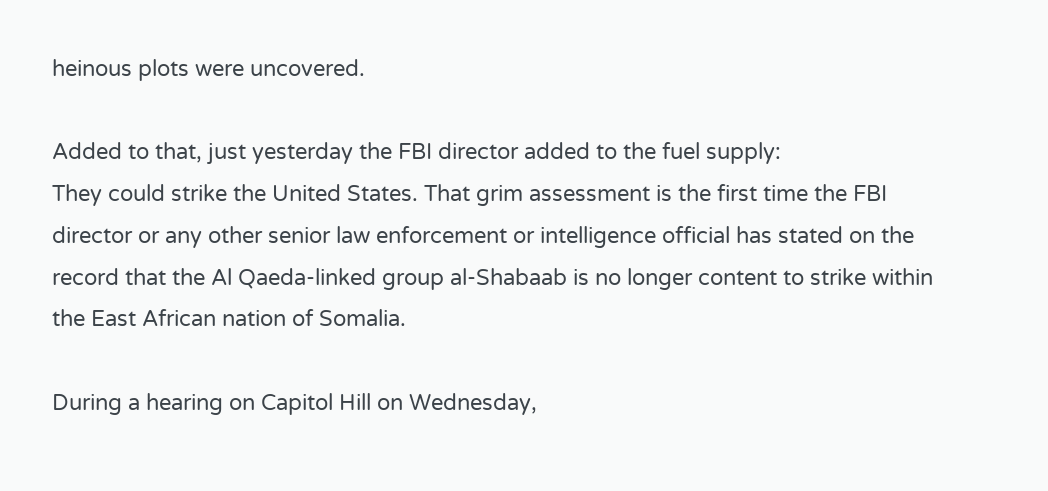heinous plots were uncovered.

Added to that, just yesterday the FBI director added to the fuel supply:
They could strike the United States. That grim assessment is the first time the FBI director or any other senior law enforcement or intelligence official has stated on the record that the Al Qaeda-linked group al-Shabaab is no longer content to strike within the East African nation of Somalia.

During a hearing on Capitol Hill on Wednesday,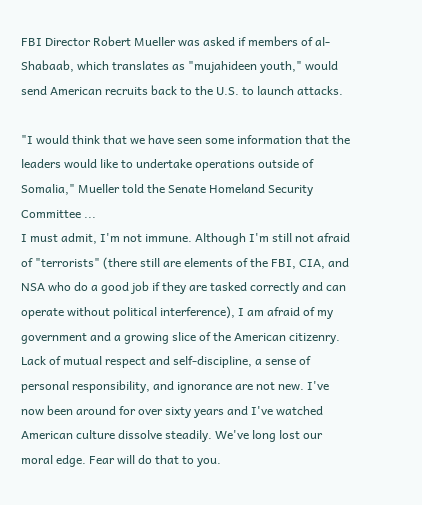FBI Director Robert Mueller was asked if members of al-Shabaab, which translates as "mujahideen youth," would send American recruits back to the U.S. to launch attacks.

"I would think that we have seen some information that the leaders would like to undertake operations outside of Somalia," Mueller told the Senate Homeland Security Committee ...
I must admit, I'm not immune. Although I'm still not afraid of "terrorists" (there still are elements of the FBI, CIA, and NSA who do a good job if they are tasked correctly and can operate without political interference), I am afraid of my government and a growing slice of the American citizenry. Lack of mutual respect and self-discipline, a sense of personal responsibility, and ignorance are not new. I've now been around for over sixty years and I've watched American culture dissolve steadily. We've long lost our moral edge. Fear will do that to you.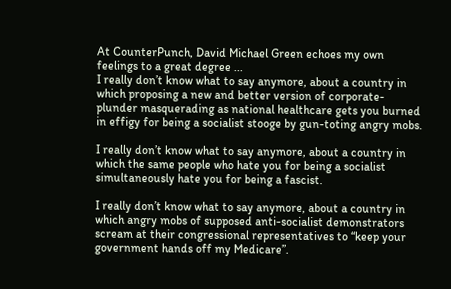At CounterPunch, David Michael Green echoes my own feelings to a great degree ...
I really don’t know what to say anymore, about a country in which proposing a new and better version of corporate-plunder masquerading as national healthcare gets you burned in effigy for being a socialist stooge by gun-toting angry mobs.

I really don’t know what to say anymore, about a country in which the same people who hate you for being a socialist simultaneously hate you for being a fascist.

I really don’t know what to say anymore, about a country in which angry mobs of supposed anti-socialist demonstrators scream at their congressional representatives to “keep your government hands off my Medicare”.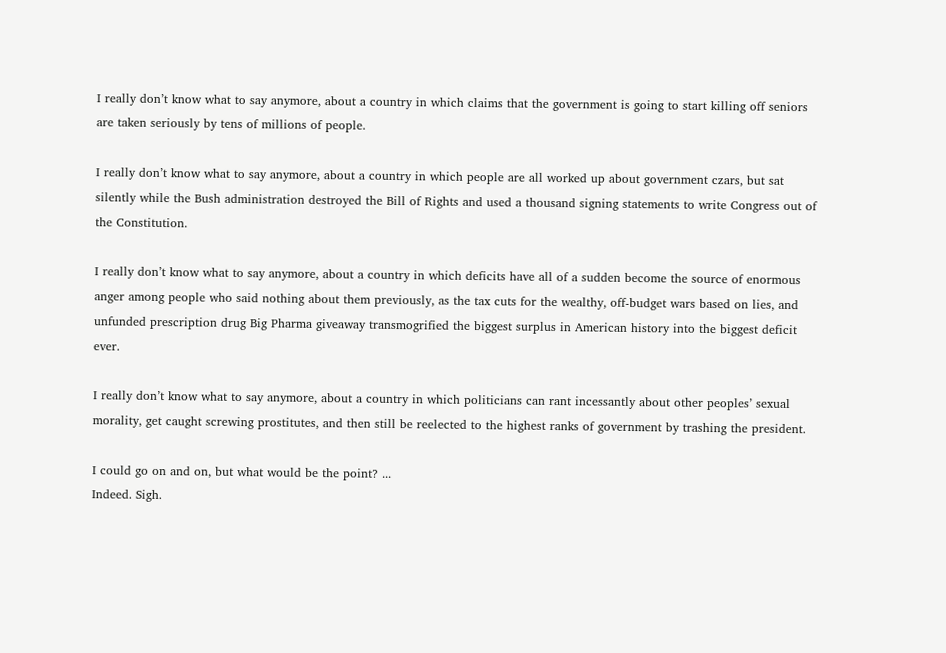I really don’t know what to say anymore, about a country in which claims that the government is going to start killing off seniors are taken seriously by tens of millions of people.

I really don’t know what to say anymore, about a country in which people are all worked up about government czars, but sat silently while the Bush administration destroyed the Bill of Rights and used a thousand signing statements to write Congress out of the Constitution.

I really don’t know what to say anymore, about a country in which deficits have all of a sudden become the source of enormous anger among people who said nothing about them previously, as the tax cuts for the wealthy, off-budget wars based on lies, and unfunded prescription drug Big Pharma giveaway transmogrified the biggest surplus in American history into the biggest deficit ever.

I really don’t know what to say anymore, about a country in which politicians can rant incessantly about other peoples’ sexual morality, get caught screwing prostitutes, and then still be reelected to the highest ranks of government by trashing the president.

I could go on and on, but what would be the point? ...
Indeed. Sigh.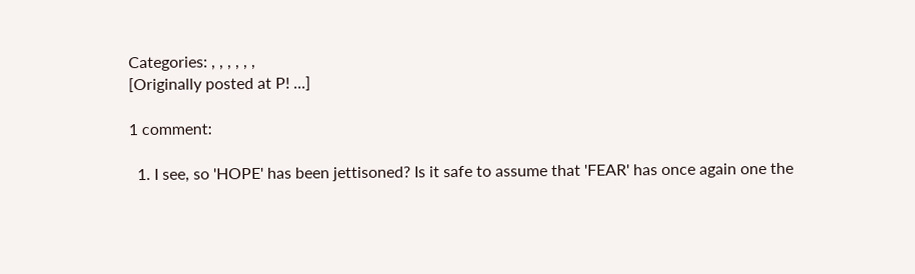Categories: , , , , , ,
[Originally posted at P! ...]

1 comment:

  1. I see, so 'HOPE' has been jettisoned? Is it safe to assume that 'FEAR' has once again one the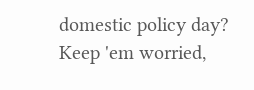domestic policy day? Keep 'em worried,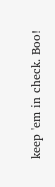keep 'em in check. Boo!